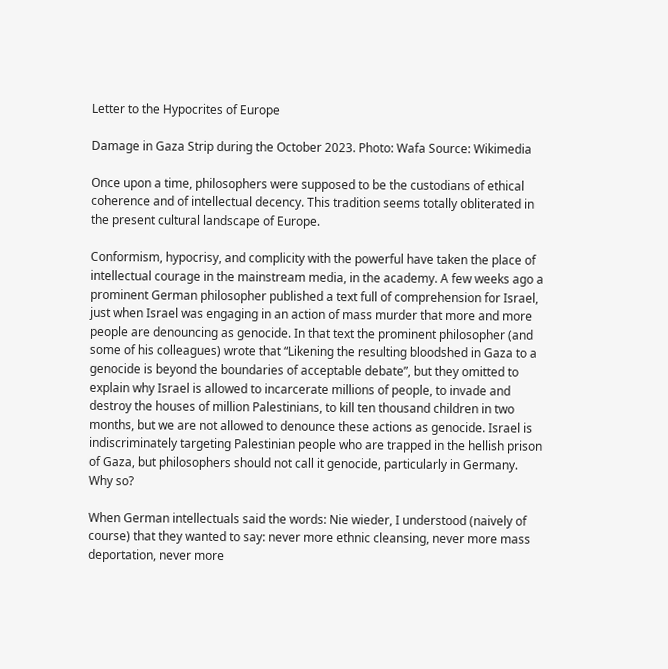Letter to the Hypocrites of Europe

Damage in Gaza Strip during the October 2023. Photo: Wafa Source: Wikimedia

Once upon a time, philosophers were supposed to be the custodians of ethical coherence and of intellectual decency. This tradition seems totally obliterated in the present cultural landscape of Europe.

Conformism, hypocrisy, and complicity with the powerful have taken the place of intellectual courage in the mainstream media, in the academy. A few weeks ago a prominent German philosopher published a text full of comprehension for Israel, just when Israel was engaging in an action of mass murder that more and more people are denouncing as genocide. In that text the prominent philosopher (and some of his colleagues) wrote that “Likening the resulting bloodshed in Gaza to a genocide is beyond the boundaries of acceptable debate”, but they omitted to explain why Israel is allowed to incarcerate millions of people, to invade and destroy the houses of million Palestinians, to kill ten thousand children in two months, but we are not allowed to denounce these actions as genocide. Israel is indiscriminately targeting Palestinian people who are trapped in the hellish prison of Gaza, but philosophers should not call it genocide, particularly in Germany. Why so?

When German intellectuals said the words: Nie wieder, I understood (naively of course) that they wanted to say: never more ethnic cleansing, never more mass deportation, never more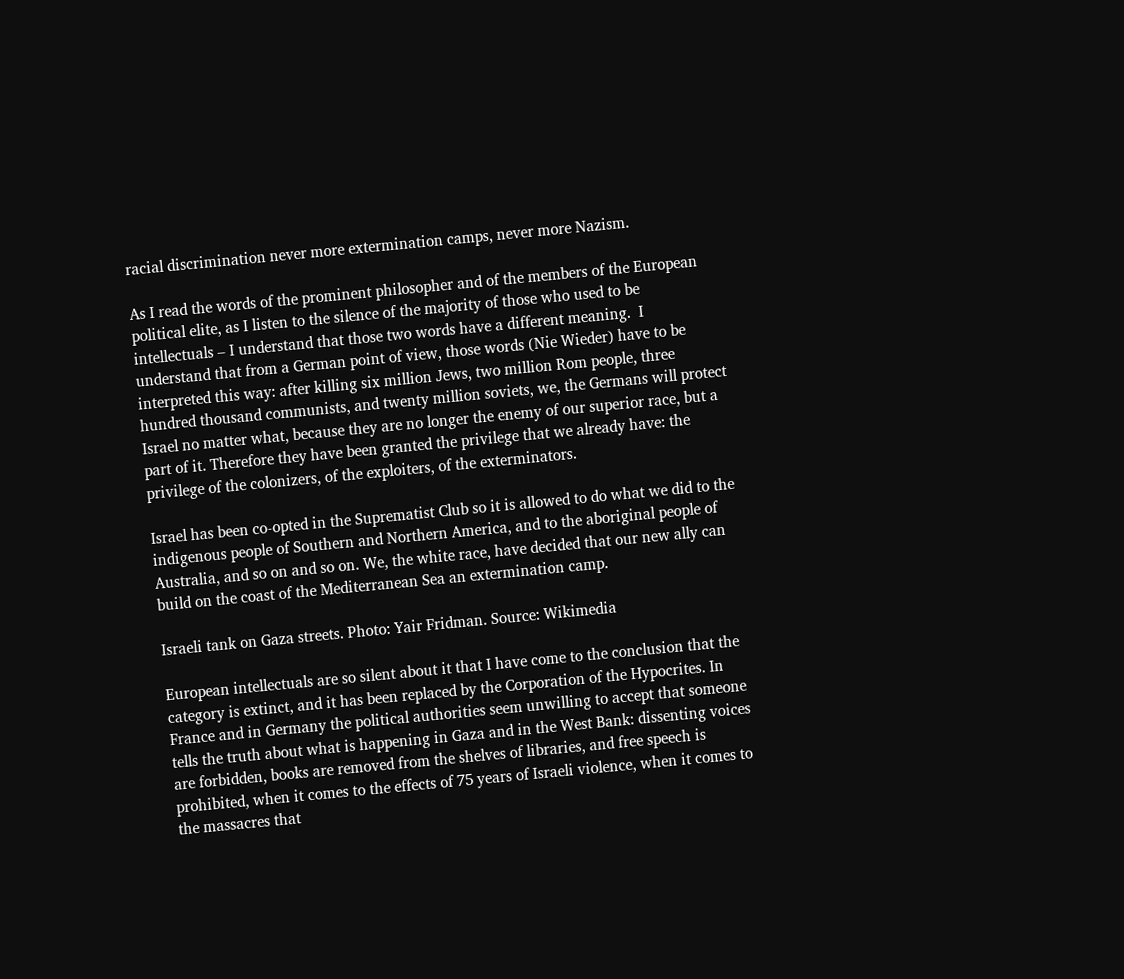racial discrimination never more extermination camps, never more Nazism.

As I read the words of the prominent philosopher and of the members of the European political elite, as I listen to the silence of the majority of those who used to be intellectuals – I understand that those two words have a different meaning.  I understand that from a German point of view, those words (Nie Wieder) have to be interpreted this way: after killing six million Jews, two million Rom people, three hundred thousand communists, and twenty million soviets, we, the Germans will protect Israel no matter what, because they are no longer the enemy of our superior race, but a part of it. Therefore they have been granted the privilege that we already have: the privilege of the colonizers, of the exploiters, of the exterminators.

Israel has been co-opted in the Suprematist Club so it is allowed to do what we did to the indigenous people of Southern and Northern America, and to the aboriginal people of Australia, and so on and so on. We, the white race, have decided that our new ally can build on the coast of the Mediterranean Sea an extermination camp.

Israeli tank on Gaza streets. Photo: Yair Fridman. Source: Wikimedia

European intellectuals are so silent about it that I have come to the conclusion that the category is extinct, and it has been replaced by the Corporation of the Hypocrites. In France and in Germany the political authorities seem unwilling to accept that someone tells the truth about what is happening in Gaza and in the West Bank: dissenting voices are forbidden, books are removed from the shelves of libraries, and free speech is prohibited, when it comes to the effects of 75 years of Israeli violence, when it comes to the massacres that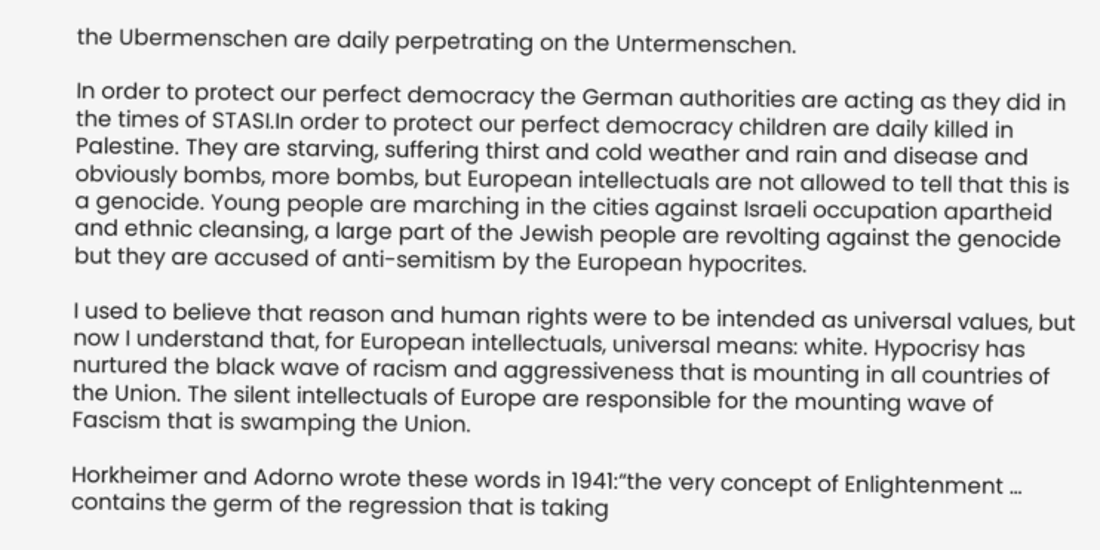the Ubermenschen are daily perpetrating on the Untermenschen.

In order to protect our perfect democracy the German authorities are acting as they did in the times of STASI.In order to protect our perfect democracy children are daily killed in Palestine. They are starving, suffering thirst and cold weather and rain and disease and obviously bombs, more bombs, but European intellectuals are not allowed to tell that this is a genocide. Young people are marching in the cities against Israeli occupation apartheid and ethnic cleansing, a large part of the Jewish people are revolting against the genocide but they are accused of anti-semitism by the European hypocrites.

I used to believe that reason and human rights were to be intended as universal values, but now I understand that, for European intellectuals, universal means: white. Hypocrisy has nurtured the black wave of racism and aggressiveness that is mounting in all countries of the Union. The silent intellectuals of Europe are responsible for the mounting wave of Fascism that is swamping the Union.

Horkheimer and Adorno wrote these words in 1941:“the very concept of Enlightenment … contains the germ of the regression that is taking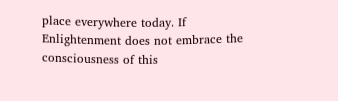place everywhere today. If Enlightenment does not embrace the consciousness of this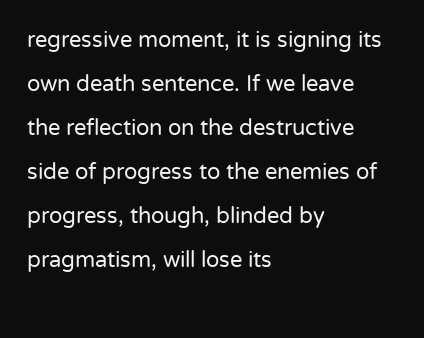regressive moment, it is signing its own death sentence. If we leave the reflection on the destructive side of progress to the enemies of progress, though, blinded by pragmatism, will lose its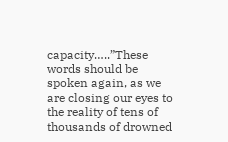capacity…..”These words should be spoken again, as we are closing our eyes to the reality of tens of thousands of drowned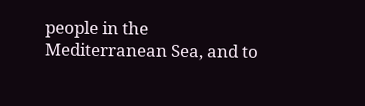people in the Mediterranean Sea, and to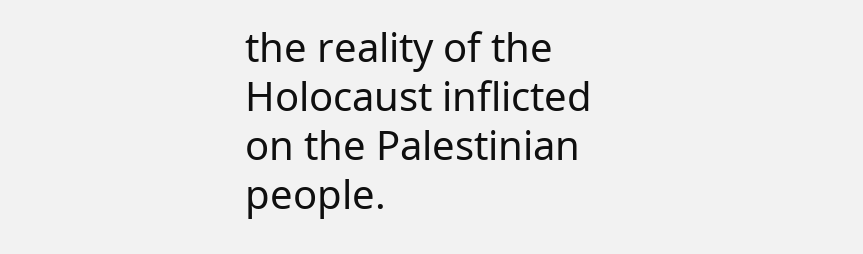the reality of the Holocaust inflicted on the Palestinian people.